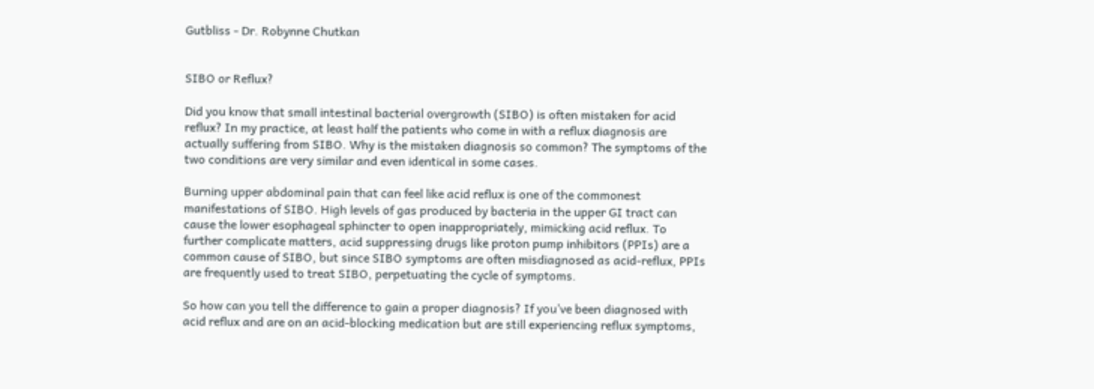Gutbliss - Dr. Robynne Chutkan


SIBO or Reflux?

Did you know that small intestinal bacterial overgrowth (SIBO) is often mistaken for acid reflux? In my practice, at least half the patients who come in with a reflux diagnosis are actually suffering from SIBO. Why is the mistaken diagnosis so common? The symptoms of the two conditions are very similar and even identical in some cases.

Burning upper abdominal pain that can feel like acid reflux is one of the commonest manifestations of SIBO. High levels of gas produced by bacteria in the upper GI tract can cause the lower esophageal sphincter to open inappropriately, mimicking acid reflux. To further complicate matters, acid suppressing drugs like proton pump inhibitors (PPIs) are a common cause of SIBO, but since SIBO symptoms are often misdiagnosed as acid-reflux, PPIs are frequently used to treat SIBO, perpetuating the cycle of symptoms.

So how can you tell the difference to gain a proper diagnosis? If you’ve been diagnosed with acid reflux and are on an acid-blocking medication but are still experiencing reflux symptoms,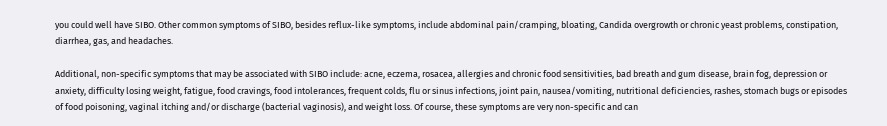you could well have SIBO. Other common symptoms of SIBO, besides reflux-like symptoms, include abdominal pain/cramping, bloating, Candida overgrowth or chronic yeast problems, constipation, diarrhea, gas, and headaches.

Additional, non-specific symptoms that may be associated with SIBO include: acne, eczema, rosacea, allergies and chronic food sensitivities, bad breath and gum disease, brain fog, depression or anxiety, difficulty losing weight, fatigue, food cravings, food intolerances, frequent colds, flu or sinus infections, joint pain, nausea/vomiting, nutritional deficiencies, rashes, stomach bugs or episodes of food poisoning, vaginal itching and/or discharge (bacterial vaginosis), and weight loss. Of course, these symptoms are very non-specific and can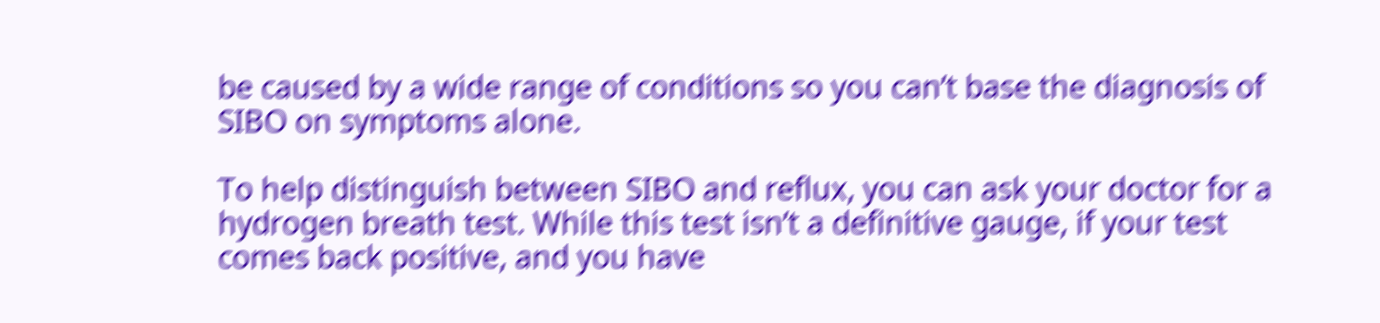be caused by a wide range of conditions so you can’t base the diagnosis of SIBO on symptoms alone.

To help distinguish between SIBO and reflux, you can ask your doctor for a hydrogen breath test. While this test isn’t a definitive gauge, if your test comes back positive, and you have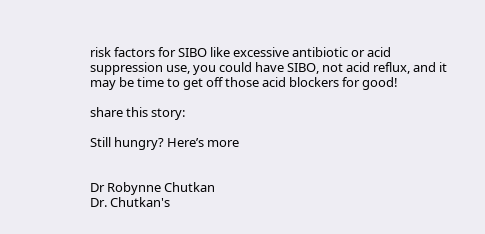risk factors for SIBO like excessive antibiotic or acid suppression use, you could have SIBO, not acid reflux, and it may be time to get off those acid blockers for good!

share this story:

Still hungry? Here’s more


Dr Robynne Chutkan
Dr. Chutkan's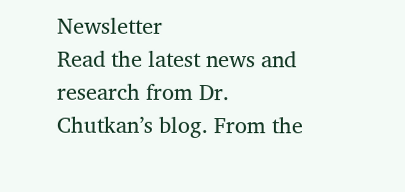Newsletter
Read the latest news and research from Dr. Chutkan’s blog. From the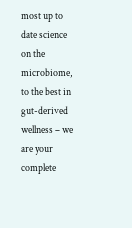most up to date science on the microbiome, to the best in gut-derived wellness – we are your complete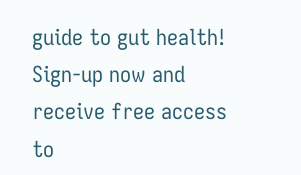guide to gut health! Sign-up now and receive free access to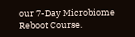our 7-Day Microbiome Reboot Course.